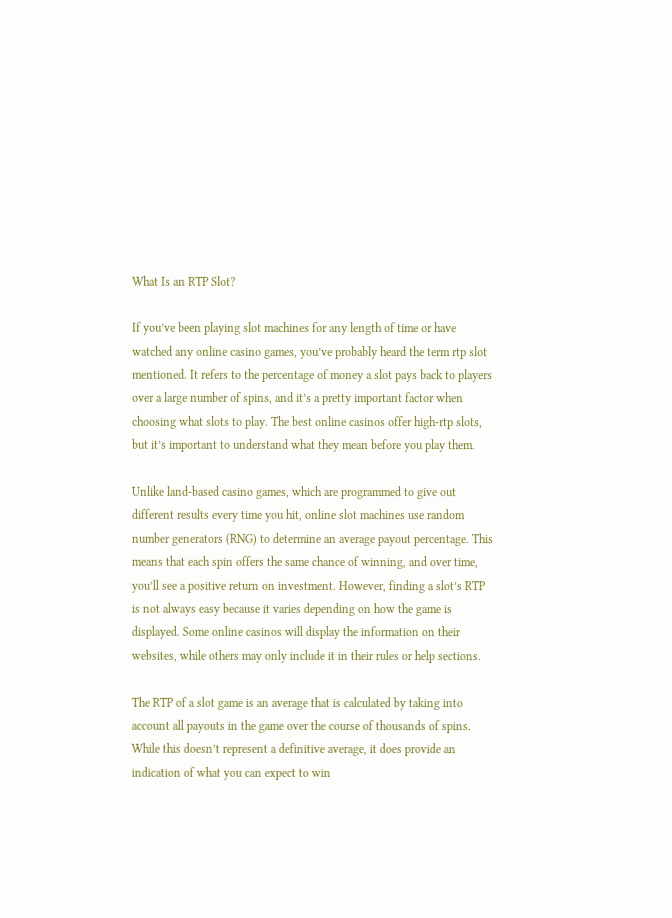What Is an RTP Slot?

If you’ve been playing slot machines for any length of time or have watched any online casino games, you’ve probably heard the term rtp slot mentioned. It refers to the percentage of money a slot pays back to players over a large number of spins, and it’s a pretty important factor when choosing what slots to play. The best online casinos offer high-rtp slots, but it’s important to understand what they mean before you play them.

Unlike land-based casino games, which are programmed to give out different results every time you hit, online slot machines use random number generators (RNG) to determine an average payout percentage. This means that each spin offers the same chance of winning, and over time, you’ll see a positive return on investment. However, finding a slot’s RTP is not always easy because it varies depending on how the game is displayed. Some online casinos will display the information on their websites, while others may only include it in their rules or help sections.

The RTP of a slot game is an average that is calculated by taking into account all payouts in the game over the course of thousands of spins. While this doesn’t represent a definitive average, it does provide an indication of what you can expect to win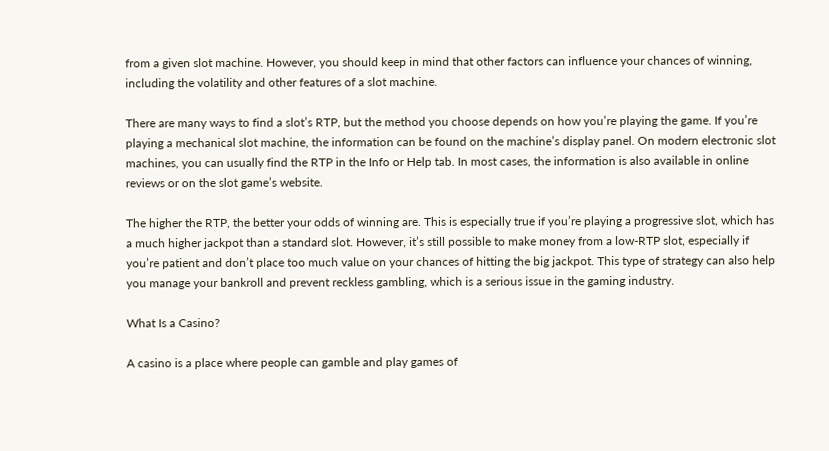from a given slot machine. However, you should keep in mind that other factors can influence your chances of winning, including the volatility and other features of a slot machine.

There are many ways to find a slot’s RTP, but the method you choose depends on how you’re playing the game. If you’re playing a mechanical slot machine, the information can be found on the machine’s display panel. On modern electronic slot machines, you can usually find the RTP in the Info or Help tab. In most cases, the information is also available in online reviews or on the slot game’s website.

The higher the RTP, the better your odds of winning are. This is especially true if you’re playing a progressive slot, which has a much higher jackpot than a standard slot. However, it’s still possible to make money from a low-RTP slot, especially if you’re patient and don’t place too much value on your chances of hitting the big jackpot. This type of strategy can also help you manage your bankroll and prevent reckless gambling, which is a serious issue in the gaming industry.

What Is a Casino?

A casino is a place where people can gamble and play games of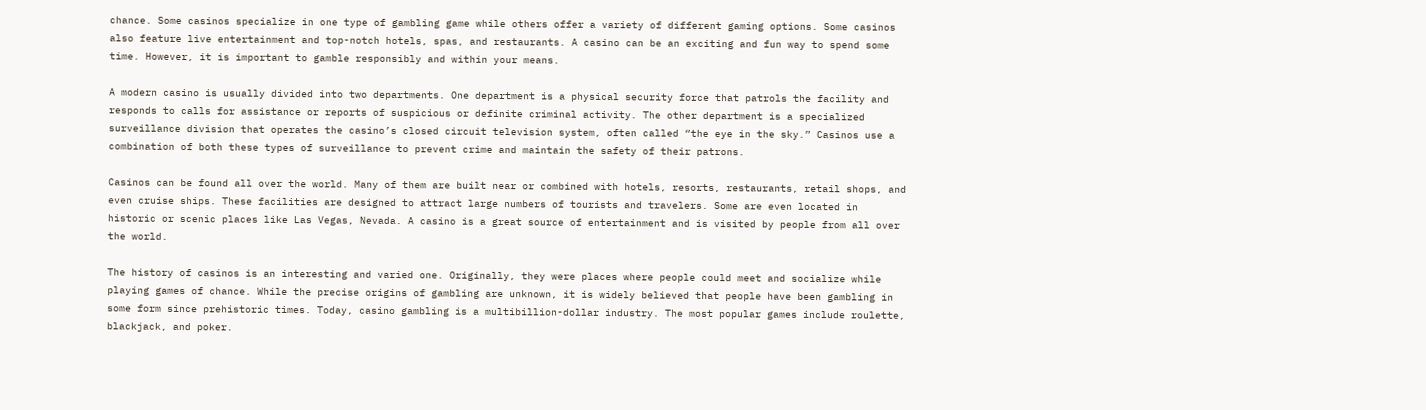chance. Some casinos specialize in one type of gambling game while others offer a variety of different gaming options. Some casinos also feature live entertainment and top-notch hotels, spas, and restaurants. A casino can be an exciting and fun way to spend some time. However, it is important to gamble responsibly and within your means.

A modern casino is usually divided into two departments. One department is a physical security force that patrols the facility and responds to calls for assistance or reports of suspicious or definite criminal activity. The other department is a specialized surveillance division that operates the casino’s closed circuit television system, often called “the eye in the sky.” Casinos use a combination of both these types of surveillance to prevent crime and maintain the safety of their patrons.

Casinos can be found all over the world. Many of them are built near or combined with hotels, resorts, restaurants, retail shops, and even cruise ships. These facilities are designed to attract large numbers of tourists and travelers. Some are even located in historic or scenic places like Las Vegas, Nevada. A casino is a great source of entertainment and is visited by people from all over the world.

The history of casinos is an interesting and varied one. Originally, they were places where people could meet and socialize while playing games of chance. While the precise origins of gambling are unknown, it is widely believed that people have been gambling in some form since prehistoric times. Today, casino gambling is a multibillion-dollar industry. The most popular games include roulette, blackjack, and poker.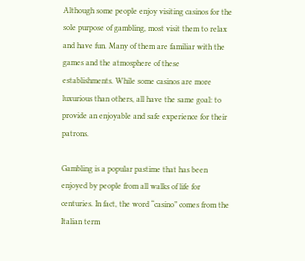Although some people enjoy visiting casinos for the sole purpose of gambling, most visit them to relax and have fun. Many of them are familiar with the games and the atmosphere of these establishments. While some casinos are more luxurious than others, all have the same goal: to provide an enjoyable and safe experience for their patrons.

Gambling is a popular pastime that has been enjoyed by people from all walks of life for centuries. In fact, the word “casino” comes from the Italian term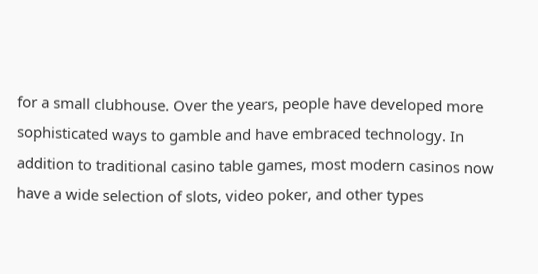for a small clubhouse. Over the years, people have developed more sophisticated ways to gamble and have embraced technology. In addition to traditional casino table games, most modern casinos now have a wide selection of slots, video poker, and other types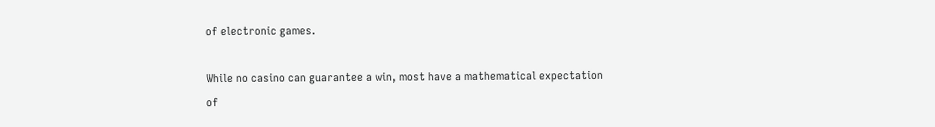of electronic games.

While no casino can guarantee a win, most have a mathematical expectation of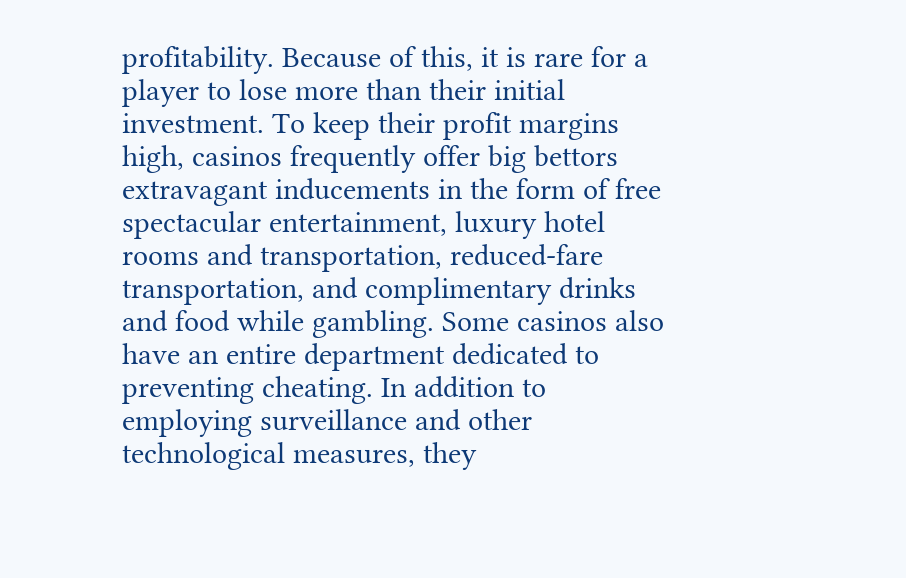profitability. Because of this, it is rare for a player to lose more than their initial investment. To keep their profit margins high, casinos frequently offer big bettors extravagant inducements in the form of free spectacular entertainment, luxury hotel rooms and transportation, reduced-fare transportation, and complimentary drinks and food while gambling. Some casinos also have an entire department dedicated to preventing cheating. In addition to employing surveillance and other technological measures, they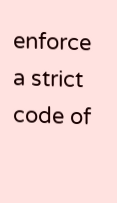enforce a strict code of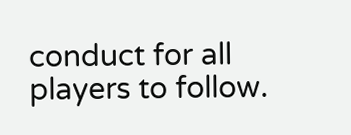conduct for all players to follow.